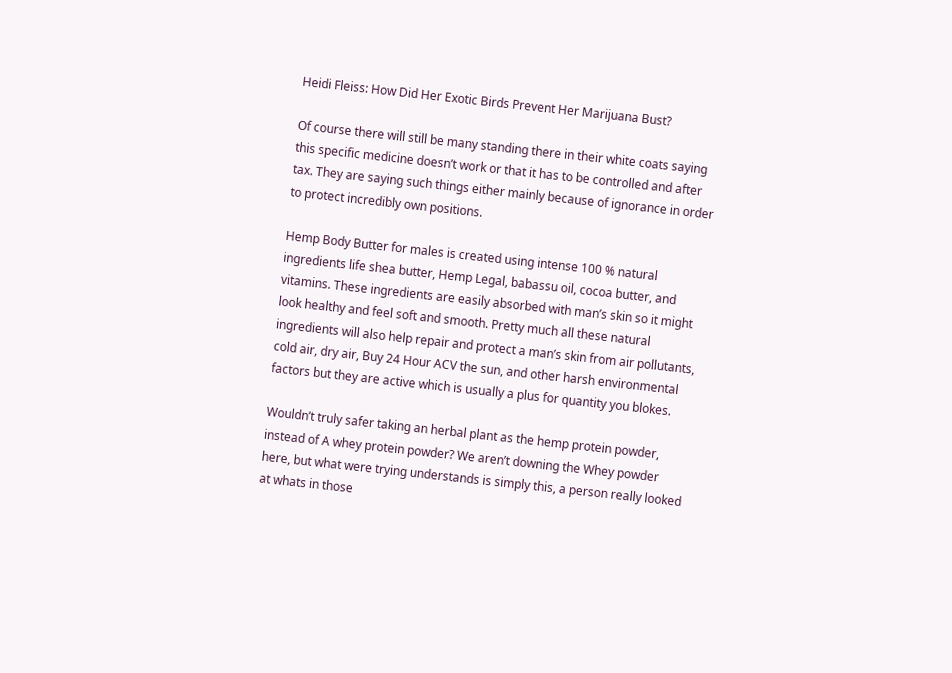Heidi Fleiss: How Did Her Exotic Birds Prevent Her Marijuana Bust?

Of course there will still be many standing there in their white coats saying this specific medicine doesn’t work or that it has to be controlled and after tax. They are saying such things either mainly because of ignorance in order to protect incredibly own positions.

Hemp Body Butter for males is created using intense 100 % natural ingredients life shea butter, Hemp Legal, babassu oil, cocoa butter, and vitamins. These ingredients are easily absorbed with man’s skin so it might look healthy and feel soft and smooth. Pretty much all these natural ingredients will also help repair and protect a man’s skin from air pollutants, cold air, dry air, Buy 24 Hour ACV the sun, and other harsh environmental factors but they are active which is usually a plus for quantity you blokes.

Wouldn’t truly safer taking an herbal plant as the hemp protein powder, instead of A whey protein powder? We aren’t downing the Whey powder here, but what were trying understands is simply this, a person really looked at whats in those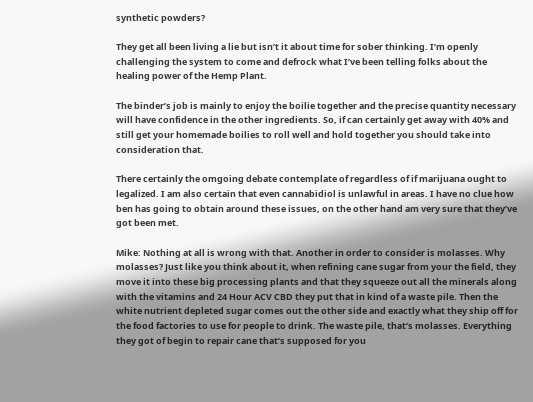synthetic powders?

They get all been living a lie but isn’t it about time for sober thinking. I’m openly challenging the system to come and defrock what I’ve been telling folks about the healing power of the Hemp Plant.

The binder’s job is mainly to enjoy the boilie together and the precise quantity necessary will have confidence in the other ingredients. So, if can certainly get away with 40% and still get your homemade boilies to roll well and hold together you should take into consideration that.

There certainly the omgoing debate contemplate of regardless of if marijuana ought to legalized. I am also certain that even cannabidiol is unlawful in areas. I have no clue how ben has going to obtain around these issues, on the other hand am very sure that they’ve got been met.

Mike: Nothing at all is wrong with that. Another in order to consider is molasses. Why molasses? Just like you think about it, when refining cane sugar from your the field, they move it into these big processing plants and that they squeeze out all the minerals along with the vitamins and 24 Hour ACV CBD they put that in kind of a waste pile. Then the white nutrient depleted sugar comes out the other side and exactly what they ship off for the food factories to use for people to drink. The waste pile, that’s molasses. Everything they got of begin to repair cane that’s supposed for you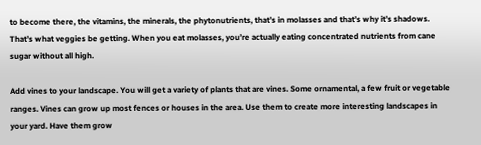to become there, the vitamins, the minerals, the phytonutrients, that’s in molasses and that’s why it’s shadows. That’s what veggies be getting. When you eat molasses, you’re actually eating concentrated nutrients from cane sugar without all high.

Add vines to your landscape. You will get a variety of plants that are vines. Some ornamental, a few fruit or vegetable ranges. Vines can grow up most fences or houses in the area. Use them to create more interesting landscapes in your yard. Have them grow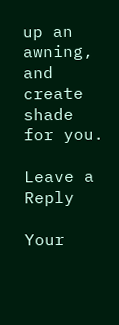up an awning, and create shade for you.

Leave a Reply

Your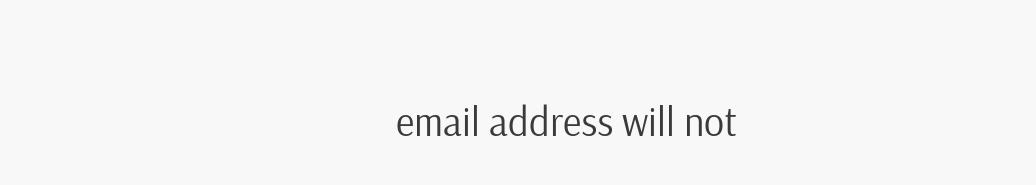email address will not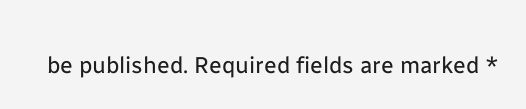be published. Required fields are marked *